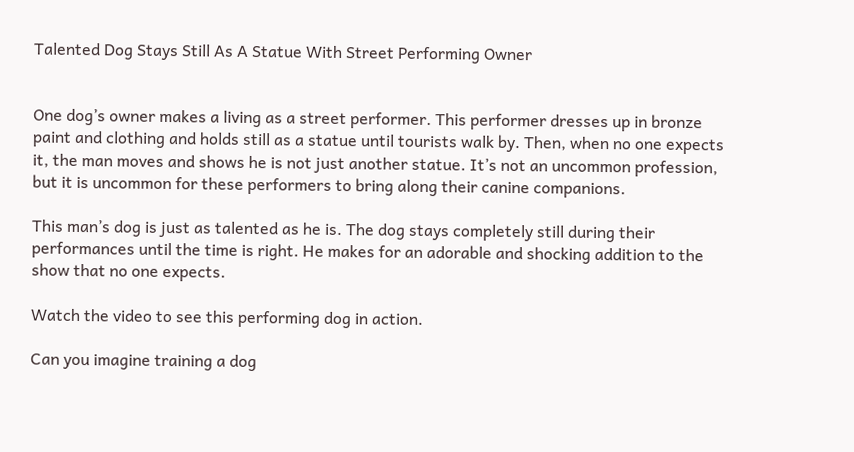Talented Dog Stays Still As A Statue With Street Performing Owner


One dog’s owner makes a living as a street performer. This performer dresses up in bronze paint and clothing and holds still as a statue until tourists walk by. Then, when no one expects it, the man moves and shows he is not just another statue. It’s not an uncommon profession, but it is uncommon for these performers to bring along their canine companions.

This man’s dog is just as talented as he is. The dog stays completely still during their performances until the time is right. He makes for an adorable and shocking addition to the show that no one expects.

Watch the video to see this performing dog in action.

Can you imagine training a dog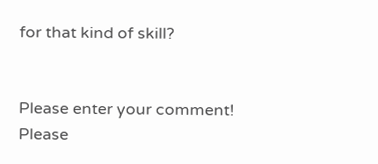for that kind of skill?


Please enter your comment!
Please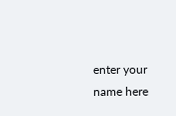enter your name here